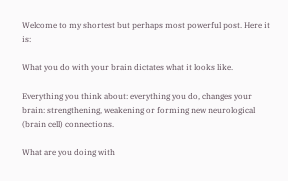Welcome to my shortest but perhaps most powerful post. Here it is:

What you do with your brain dictates what it looks like.

Everything you think about: everything you do, changes your brain: strengthening, weakening or forming new neurological (brain cell) connections.

What are you doing with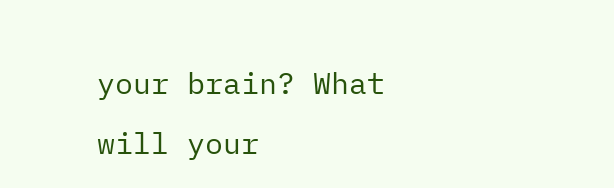your brain? What will your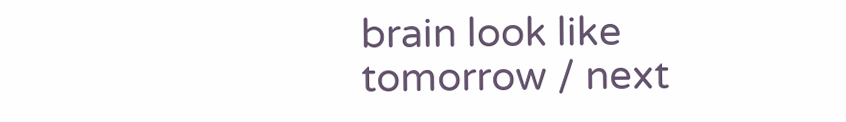brain look like tomorrow / next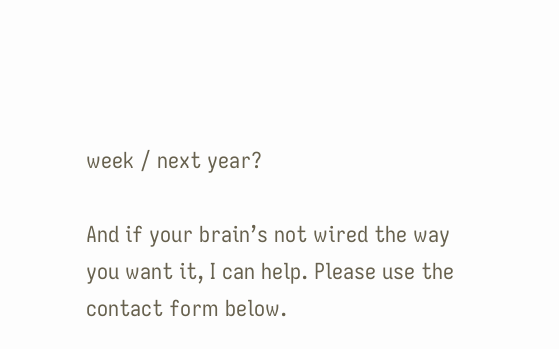week / next year?

And if your brain’s not wired the way you want it, I can help. Please use the contact form below.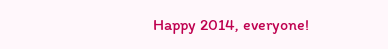Happy 2014, everyone!